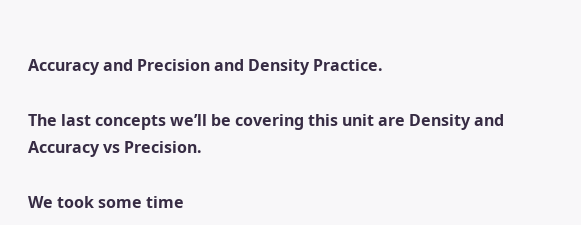Accuracy and Precision and Density Practice.

The last concepts we’ll be covering this unit are Density and Accuracy vs Precision.

We took some time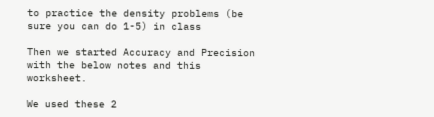to practice the density problems (be sure you can do 1-5) in class

Then we started Accuracy and Precision with the below notes and this worksheet.

We used these 2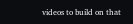videos to build on that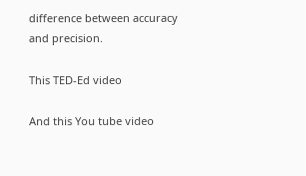difference between accuracy and precision.

This TED-Ed video

And this You tube video